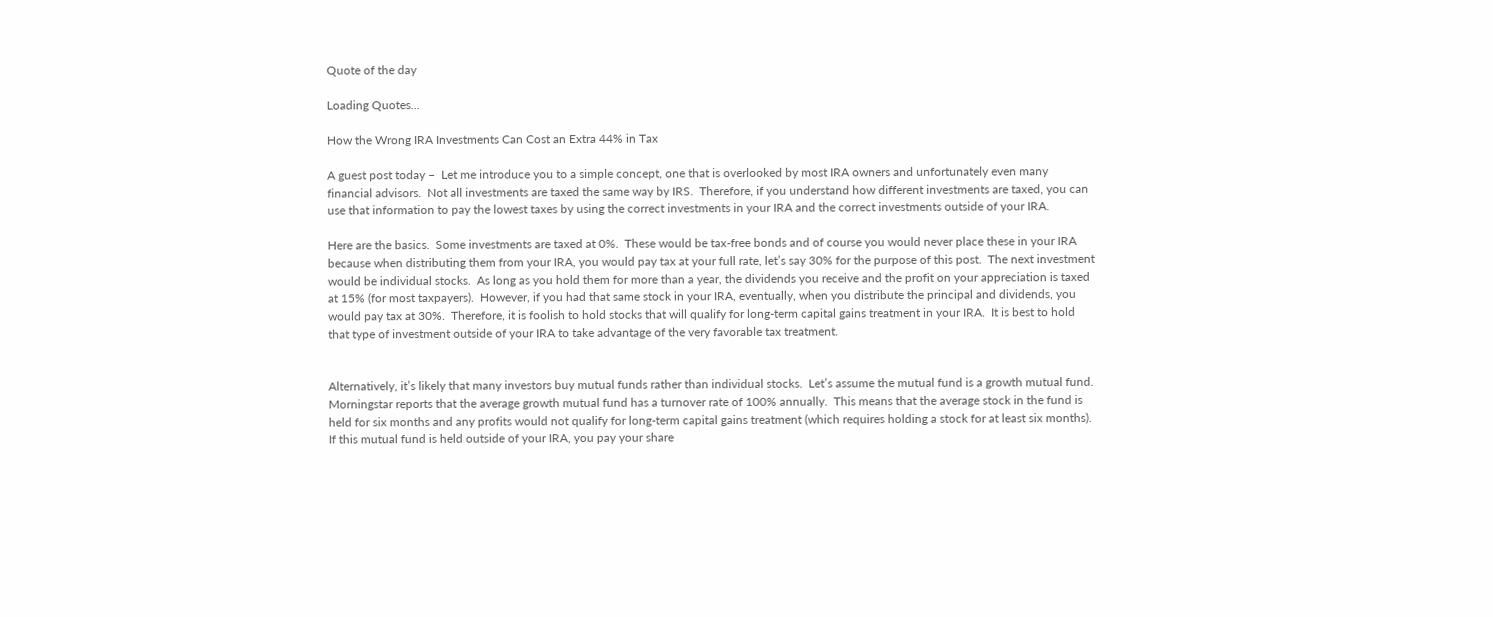Quote of the day

Loading Quotes...

How the Wrong IRA Investments Can Cost an Extra 44% in Tax

A guest post today –  Let me introduce you to a simple concept, one that is overlooked by most IRA owners and unfortunately even many financial advisors.  Not all investments are taxed the same way by IRS.  Therefore, if you understand how different investments are taxed, you can use that information to pay the lowest taxes by using the correct investments in your IRA and the correct investments outside of your IRA.

Here are the basics.  Some investments are taxed at 0%.  These would be tax-free bonds and of course you would never place these in your IRA because when distributing them from your IRA, you would pay tax at your full rate, let’s say 30% for the purpose of this post.  The next investment would be individual stocks.  As long as you hold them for more than a year, the dividends you receive and the profit on your appreciation is taxed at 15% (for most taxpayers).  However, if you had that same stock in your IRA, eventually, when you distribute the principal and dividends, you would pay tax at 30%.  Therefore, it is foolish to hold stocks that will qualify for long-term capital gains treatment in your IRA.  It is best to hold that type of investment outside of your IRA to take advantage of the very favorable tax treatment.


Alternatively, it’s likely that many investors buy mutual funds rather than individual stocks.  Let’s assume the mutual fund is a growth mutual fund.  Morningstar reports that the average growth mutual fund has a turnover rate of 100% annually.  This means that the average stock in the fund is held for six months and any profits would not qualify for long-term capital gains treatment (which requires holding a stock for at least six months).  If this mutual fund is held outside of your IRA, you pay your share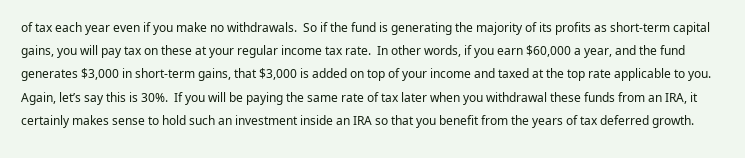of tax each year even if you make no withdrawals.  So if the fund is generating the majority of its profits as short-term capital gains, you will pay tax on these at your regular income tax rate.  In other words, if you earn $60,000 a year, and the fund generates $3,000 in short-term gains, that $3,000 is added on top of your income and taxed at the top rate applicable to you.  Again, let’s say this is 30%.  If you will be paying the same rate of tax later when you withdrawal these funds from an IRA, it certainly makes sense to hold such an investment inside an IRA so that you benefit from the years of tax deferred growth.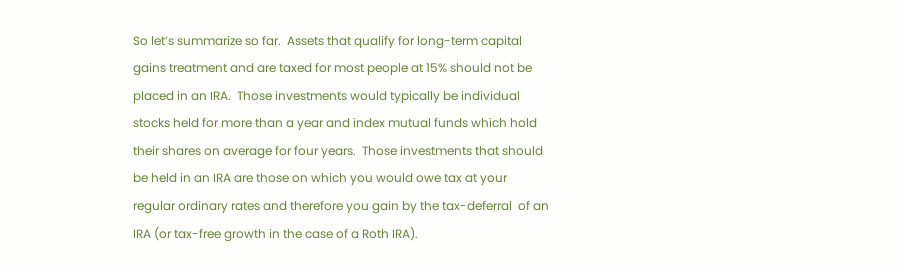So let’s summarize so far.  Assets that qualify for long-term capital gains treatment and are taxed for most people at 15% should not be placed in an IRA.  Those investments would typically be individual stocks held for more than a year and index mutual funds which hold their shares on average for four years.  Those investments that should be held in an IRA are those on which you would owe tax at your regular ordinary rates and therefore you gain by the tax-deferral  of an IRA (or tax-free growth in the case of a Roth IRA).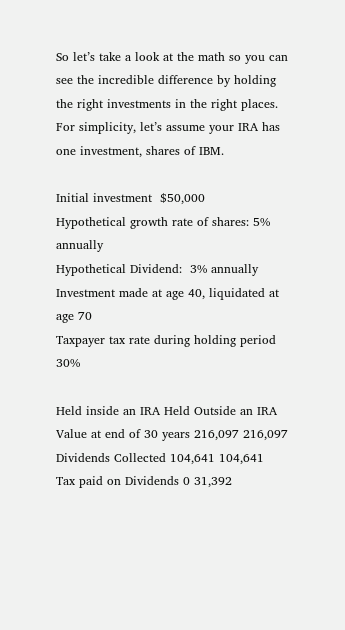So let’s take a look at the math so you can see the incredible difference by holding the right investments in the right places.  For simplicity, let’s assume your IRA has one investment, shares of IBM.

Initial investment  $50,000
Hypothetical growth rate of shares: 5% annually
Hypothetical Dividend:  3% annually
Investment made at age 40, liquidated at age 70
Taxpayer tax rate during holding period 30%

Held inside an IRA Held Outside an IRA
Value at end of 30 years 216,097 216,097
Dividends Collected 104,641 104,641
Tax paid on Dividends 0 31,392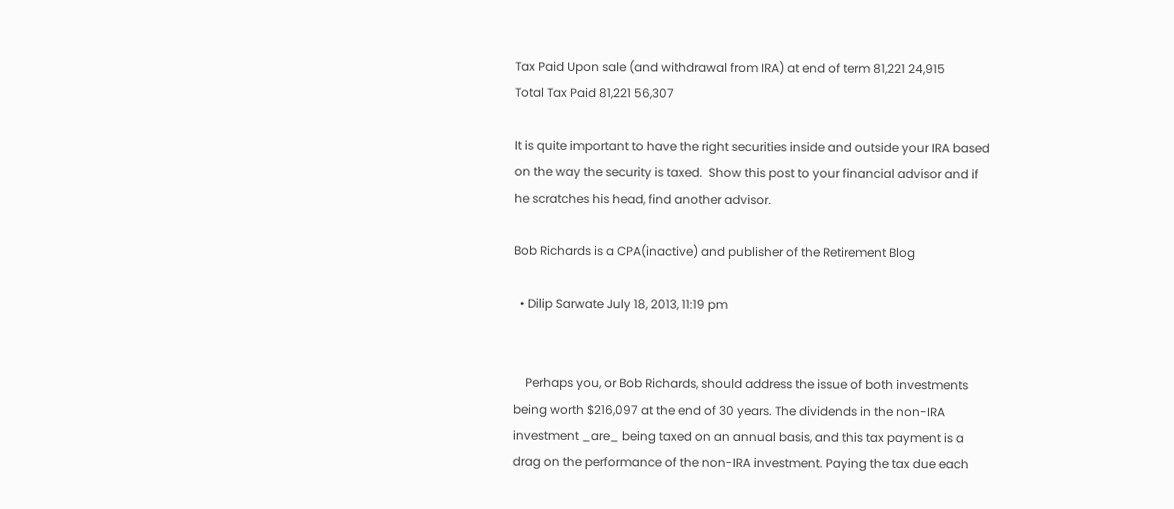Tax Paid Upon sale (and withdrawal from IRA) at end of term 81,221 24,915
Total Tax Paid 81,221 56,307

It is quite important to have the right securities inside and outside your IRA based on the way the security is taxed.  Show this post to your financial advisor and if he scratches his head, find another advisor.

Bob Richards is a CPA(inactive) and publisher of the Retirement Blog

  • Dilip Sarwate July 18, 2013, 11:19 pm


    Perhaps you, or Bob Richards, should address the issue of both investments being worth $216,097 at the end of 30 years. The dividends in the non-IRA investment _are_ being taxed on an annual basis, and this tax payment is a drag on the performance of the non-IRA investment. Paying the tax due each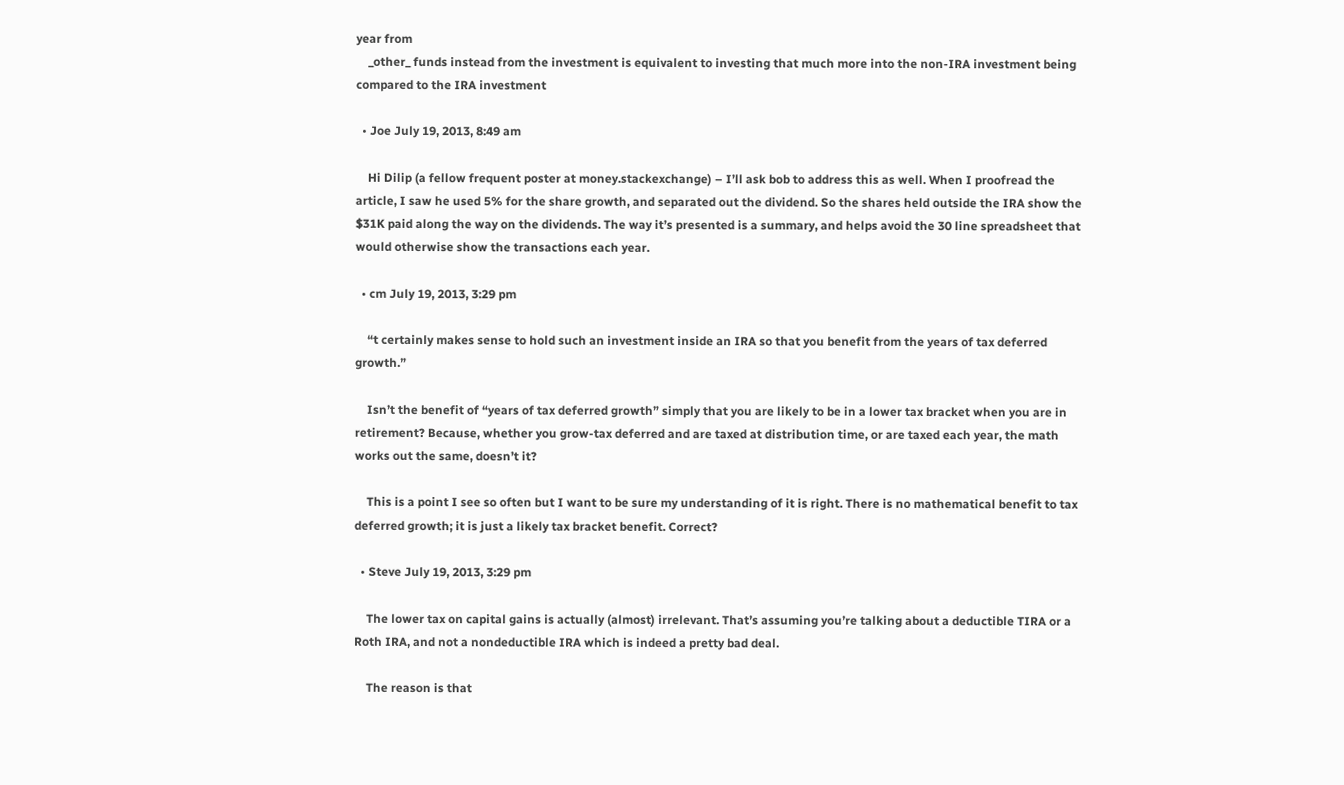year from
    _other_ funds instead from the investment is equivalent to investing that much more into the non-IRA investment being compared to the IRA investment

  • Joe July 19, 2013, 8:49 am

    Hi Dilip (a fellow frequent poster at money.stackexchange) – I’ll ask bob to address this as well. When I proofread the article, I saw he used 5% for the share growth, and separated out the dividend. So the shares held outside the IRA show the $31K paid along the way on the dividends. The way it’s presented is a summary, and helps avoid the 30 line spreadsheet that would otherwise show the transactions each year.

  • cm July 19, 2013, 3:29 pm

    “t certainly makes sense to hold such an investment inside an IRA so that you benefit from the years of tax deferred growth.”

    Isn’t the benefit of “years of tax deferred growth” simply that you are likely to be in a lower tax bracket when you are in retirement? Because, whether you grow-tax deferred and are taxed at distribution time, or are taxed each year, the math works out the same, doesn’t it?

    This is a point I see so often but I want to be sure my understanding of it is right. There is no mathematical benefit to tax deferred growth; it is just a likely tax bracket benefit. Correct?

  • Steve July 19, 2013, 3:29 pm

    The lower tax on capital gains is actually (almost) irrelevant. That’s assuming you’re talking about a deductible TIRA or a Roth IRA, and not a nondeductible IRA which is indeed a pretty bad deal.

    The reason is that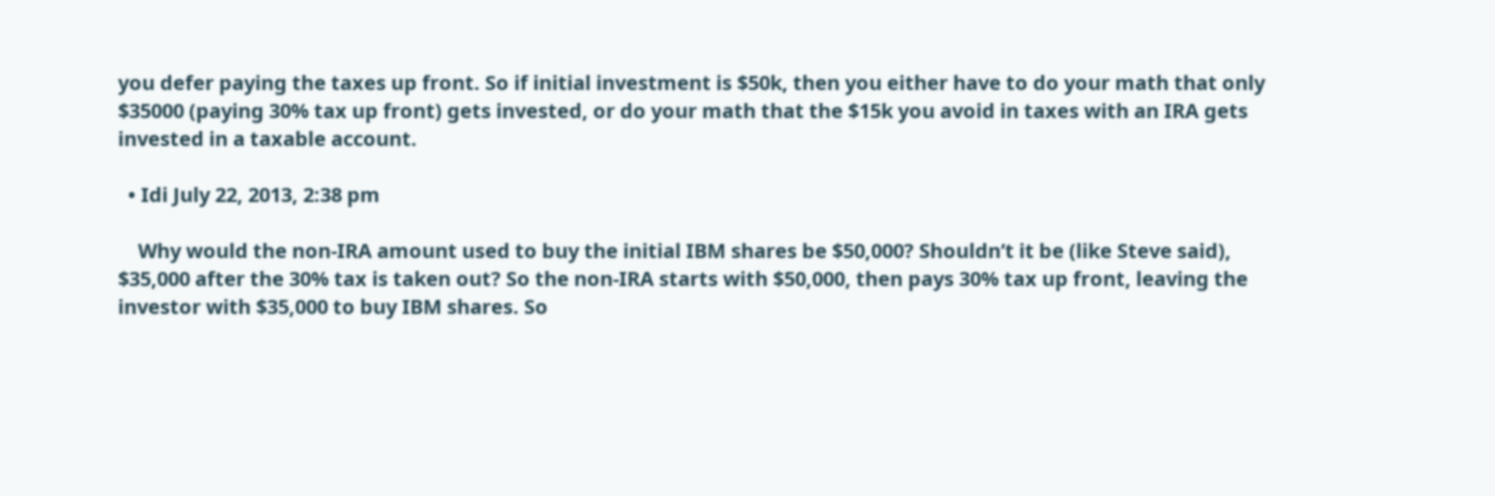you defer paying the taxes up front. So if initial investment is $50k, then you either have to do your math that only $35000 (paying 30% tax up front) gets invested, or do your math that the $15k you avoid in taxes with an IRA gets invested in a taxable account.

  • Idi July 22, 2013, 2:38 pm

    Why would the non-IRA amount used to buy the initial IBM shares be $50,000? Shouldn’t it be (like Steve said), $35,000 after the 30% tax is taken out? So the non-IRA starts with $50,000, then pays 30% tax up front, leaving the investor with $35,000 to buy IBM shares. So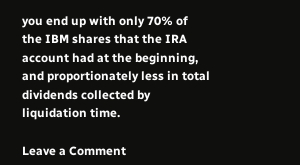you end up with only 70% of the IBM shares that the IRA account had at the beginning, and proportionately less in total dividends collected by liquidation time.

Leave a Comment